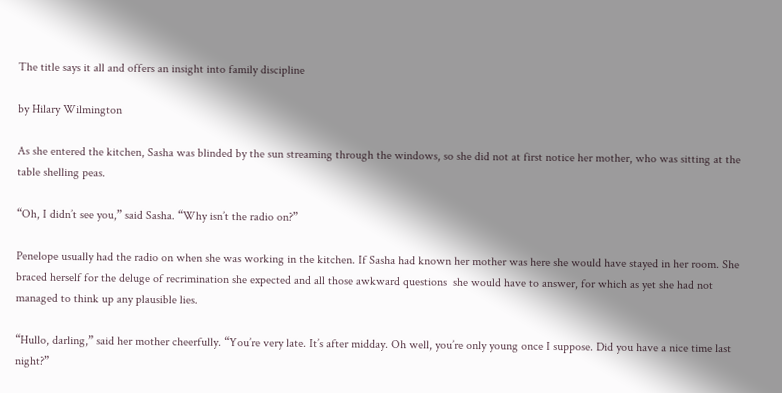The title says it all and offers an insight into family discipline

by Hilary Wilmington

As she entered the kitchen, Sasha was blinded by the sun streaming through the windows, so she did not at first notice her mother, who was sitting at the table shelling peas.

“Oh, I didn’t see you,” said Sasha. “Why isn’t the radio on?”

Penelope usually had the radio on when she was working in the kitchen. If Sasha had known her mother was here she would have stayed in her room. She braced herself for the deluge of recrimination she expected and all those awkward questions  she would have to answer, for which as yet she had not managed to think up any plausible lies.

“Hullo, darling,” said her mother cheerfully. “You’re very late. It’s after midday. Oh well, you’re only young once I suppose. Did you have a nice time last night?”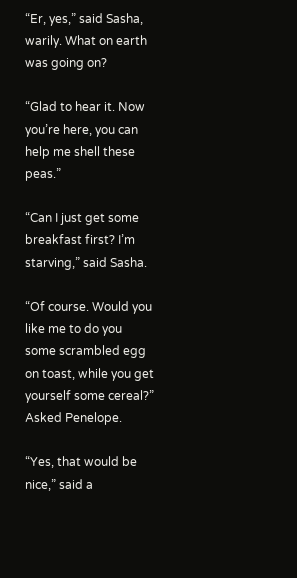“Er, yes,” said Sasha, warily. What on earth was going on?

“Glad to hear it. Now you’re here, you can help me shell these peas.”

“Can I just get some breakfast first? I’m starving,” said Sasha.

“Of course. Would you like me to do you some scrambled egg on toast, while you get yourself some cereal?” Asked Penelope.

“Yes, that would be nice,” said a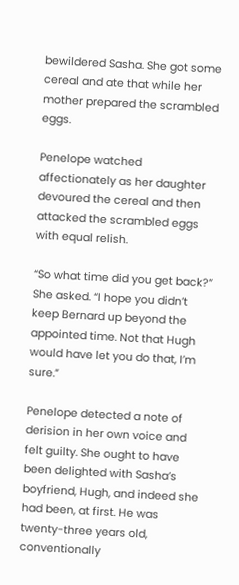bewildered Sasha. She got some cereal and ate that while her mother prepared the scrambled eggs.

Penelope watched affectionately as her daughter devoured the cereal and then attacked the scrambled eggs with equal relish.

“So what time did you get back?” She asked. “I hope you didn’t keep Bernard up beyond the appointed time. Not that Hugh would have let you do that, I’m sure.”

Penelope detected a note of derision in her own voice and felt guilty. She ought to have been delighted with Sasha’s boyfriend, Hugh, and indeed she had been, at first. He was twenty-three years old, conventionally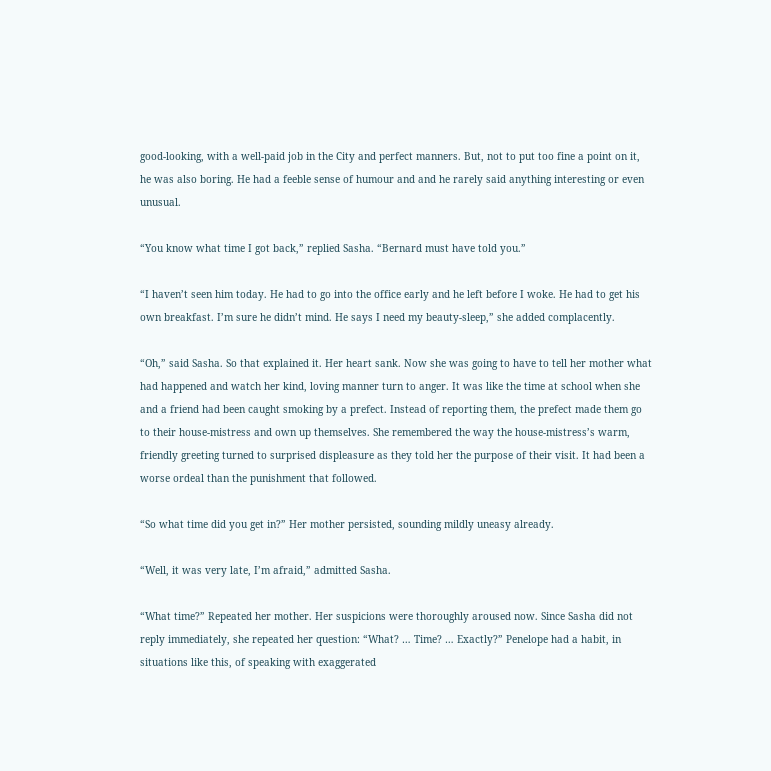good-looking, with a well-paid job in the City and perfect manners. But, not to put too fine a point on it, he was also boring. He had a feeble sense of humour and and he rarely said anything interesting or even unusual.

“You know what time I got back,” replied Sasha. “Bernard must have told you.”

“I haven’t seen him today. He had to go into the office early and he left before I woke. He had to get his own breakfast. I’m sure he didn’t mind. He says I need my beauty-sleep,” she added complacently.

“Oh,” said Sasha. So that explained it. Her heart sank. Now she was going to have to tell her mother what had happened and watch her kind, loving manner turn to anger. It was like the time at school when she and a friend had been caught smoking by a prefect. Instead of reporting them, the prefect made them go to their house-mistress and own up themselves. She remembered the way the house-mistress’s warm, friendly greeting turned to surprised displeasure as they told her the purpose of their visit. It had been a worse ordeal than the punishment that followed.

“So what time did you get in?” Her mother persisted, sounding mildly uneasy already.

“Well, it was very late, I’m afraid,” admitted Sasha.

“What time?” Repeated her mother. Her suspicions were thoroughly aroused now. Since Sasha did not reply immediately, she repeated her question: “What? … Time? … Exactly?” Penelope had a habit, in situations like this, of speaking with exaggerated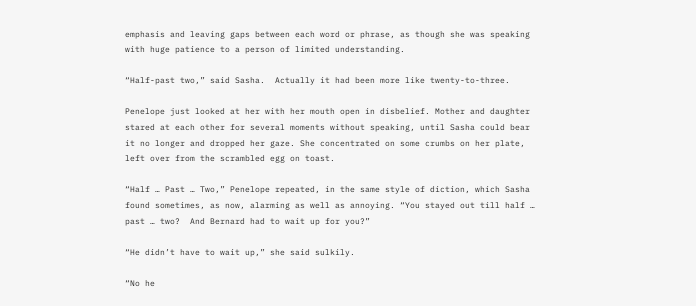emphasis and leaving gaps between each word or phrase, as though she was speaking with huge patience to a person of limited understanding.

“Half-past two,” said Sasha.  Actually it had been more like twenty-to-three.

Penelope just looked at her with her mouth open in disbelief. Mother and daughter stared at each other for several moments without speaking, until Sasha could bear it no longer and dropped her gaze. She concentrated on some crumbs on her plate, left over from the scrambled egg on toast.

“Half … Past … Two,” Penelope repeated, in the same style of diction, which Sasha found sometimes, as now, alarming as well as annoying. “You stayed out till half … past … two?  And Bernard had to wait up for you?”

“He didn’t have to wait up,” she said sulkily.

“No he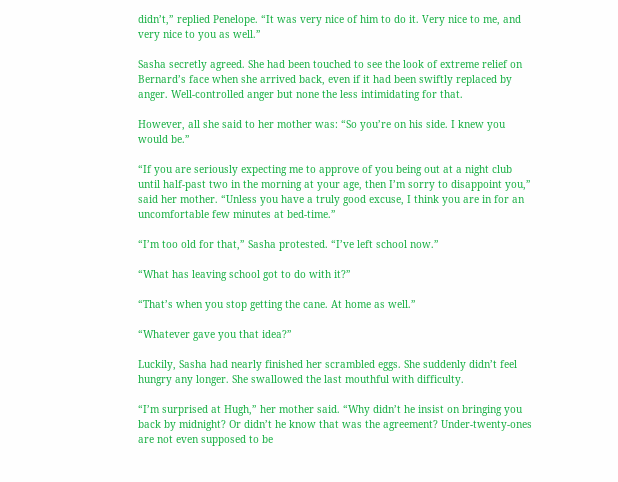didn’t,” replied Penelope. “It was very nice of him to do it. Very nice to me, and very nice to you as well.”

Sasha secretly agreed. She had been touched to see the look of extreme relief on Bernard’s face when she arrived back, even if it had been swiftly replaced by anger. Well-controlled anger but none the less intimidating for that.

However, all she said to her mother was: “So you’re on his side. I knew you would be.”

“If you are seriously expecting me to approve of you being out at a night club until half-past two in the morning at your age, then I’m sorry to disappoint you,” said her mother. “Unless you have a truly good excuse, I think you are in for an uncomfortable few minutes at bed-time.”

“I’m too old for that,” Sasha protested. “I’ve left school now.”

“What has leaving school got to do with it?”

“That’s when you stop getting the cane. At home as well.”

“Whatever gave you that idea?”

Luckily, Sasha had nearly finished her scrambled eggs. She suddenly didn’t feel hungry any longer. She swallowed the last mouthful with difficulty.

“I’m surprised at Hugh,” her mother said. “Why didn’t he insist on bringing you back by midnight? Or didn’t he know that was the agreement? Under-twenty-ones are not even supposed to be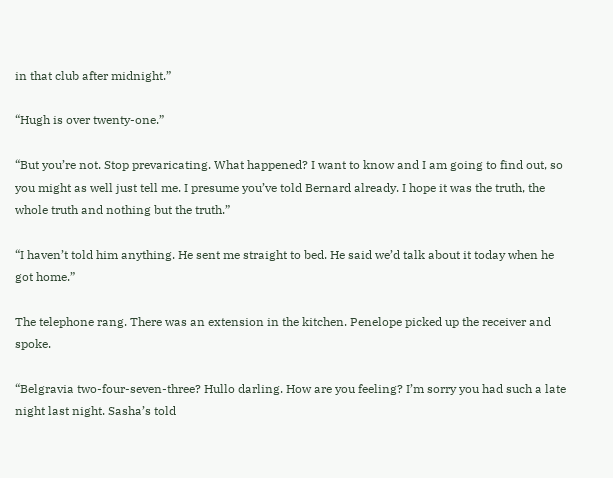in that club after midnight.”

“Hugh is over twenty-one.”

“But you’re not. Stop prevaricating. What happened? I want to know and I am going to find out, so you might as well just tell me. I presume you’ve told Bernard already. I hope it was the truth, the whole truth and nothing but the truth.”

“I haven’t told him anything. He sent me straight to bed. He said we’d talk about it today when he got home.”

The telephone rang. There was an extension in the kitchen. Penelope picked up the receiver and spoke.

“Belgravia two-four-seven-three? Hullo darling. How are you feeling? I’m sorry you had such a late night last night. Sasha’s told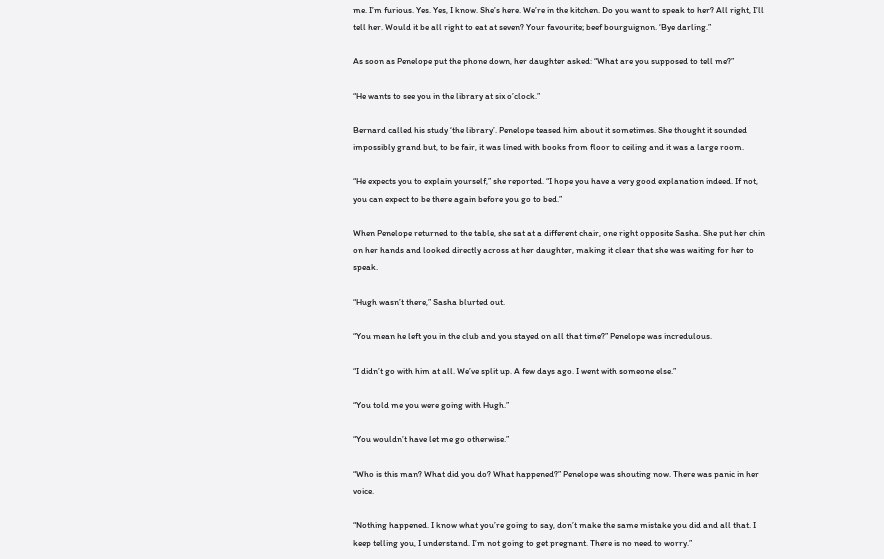me. I’m furious. Yes. Yes, I know. She’s here. We’re in the kitchen. Do you want to speak to her? All right, I’ll tell her. Would it be all right to eat at seven? Your favourite; beef bourguignon. ‘Bye darling.”

As soon as Penelope put the phone down, her daughter asked: “What are you supposed to tell me?”

“He wants to see you in the library at six o’clock.”

Bernard called his study ‘the library’. Penelope teased him about it sometimes. She thought it sounded impossibly grand but, to be fair, it was lined with books from floor to ceiling and it was a large room.

“He expects you to explain yourself,” she reported. “I hope you have a very good explanation indeed. If not, you can expect to be there again before you go to bed.”

When Penelope returned to the table, she sat at a different chair, one right opposite Sasha. She put her chin on her hands and looked directly across at her daughter, making it clear that she was waiting for her to speak.

“Hugh wasn’t there,” Sasha blurted out.

“You mean he left you in the club and you stayed on all that time?” Penelope was incredulous.

“I didn’t go with him at all. We’ve split up. A few days ago. I went with someone else.”

“You told me you were going with Hugh.”

“You wouldn’t have let me go otherwise.”

“Who is this man? What did you do? What happened?” Penelope was shouting now. There was panic in her voice.

“Nothing happened. I know what you’re going to say, don’t make the same mistake you did and all that. I keep telling you, I understand. I’m not going to get pregnant. There is no need to worry.”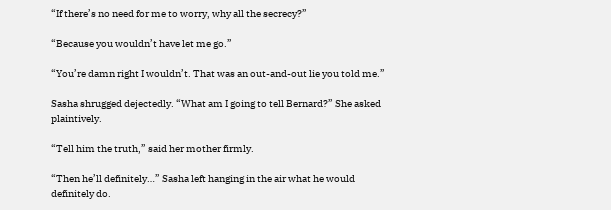“If there’s no need for me to worry, why all the secrecy?”

“Because you wouldn’t have let me go.”

“You’re damn right I wouldn’t. That was an out-and-out lie you told me.”

Sasha shrugged dejectedly. “What am I going to tell Bernard?” She asked plaintively.

“Tell him the truth,” said her mother firmly.

“Then he’ll definitely…” Sasha left hanging in the air what he would definitely do.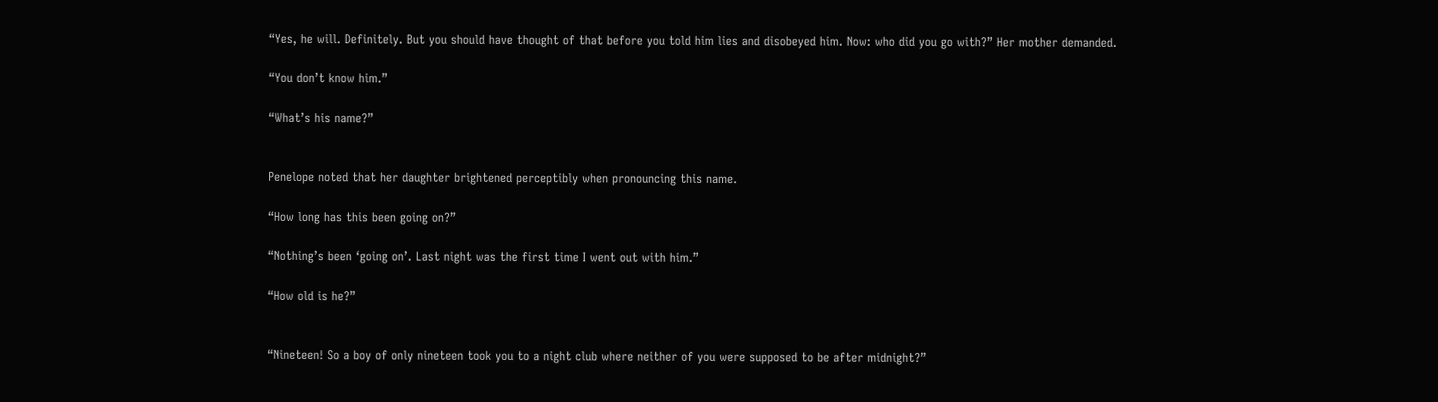“Yes, he will. Definitely. But you should have thought of that before you told him lies and disobeyed him. Now: who did you go with?” Her mother demanded.

“You don’t know him.”

“What’s his name?”


Penelope noted that her daughter brightened perceptibly when pronouncing this name.

“How long has this been going on?”

“Nothing’s been ‘going on’. Last night was the first time I went out with him.”

“How old is he?”


“Nineteen! So a boy of only nineteen took you to a night club where neither of you were supposed to be after midnight?”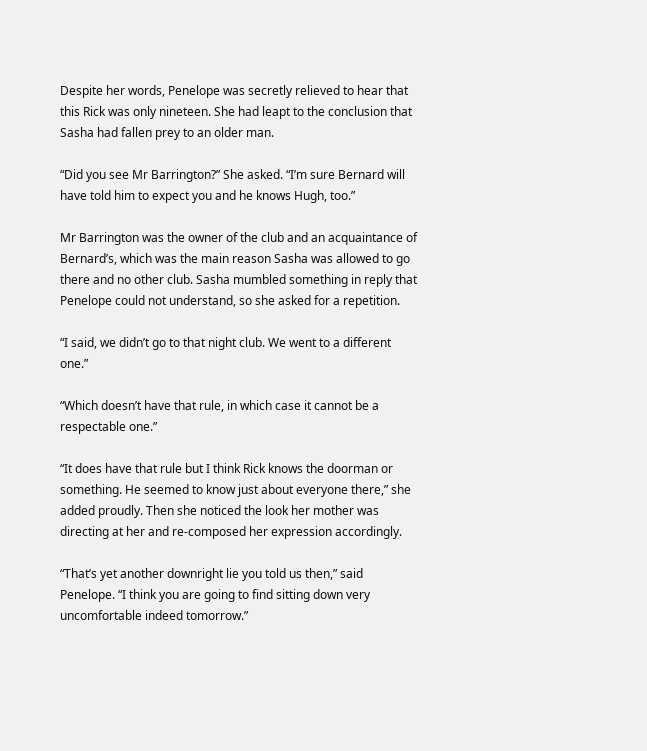Despite her words, Penelope was secretly relieved to hear that this Rick was only nineteen. She had leapt to the conclusion that Sasha had fallen prey to an older man.

“Did you see Mr Barrington?” She asked. “I’m sure Bernard will have told him to expect you and he knows Hugh, too.”

Mr Barrington was the owner of the club and an acquaintance of Bernard’s, which was the main reason Sasha was allowed to go there and no other club. Sasha mumbled something in reply that Penelope could not understand, so she asked for a repetition.

“I said, we didn’t go to that night club. We went to a different one.”

“Which doesn’t have that rule, in which case it cannot be a respectable one.”

“It does have that rule but I think Rick knows the doorman or something. He seemed to know just about everyone there,” she added proudly. Then she noticed the look her mother was directing at her and re-composed her expression accordingly.

“That’s yet another downright lie you told us then,” said Penelope. “I think you are going to find sitting down very uncomfortable indeed tomorrow.”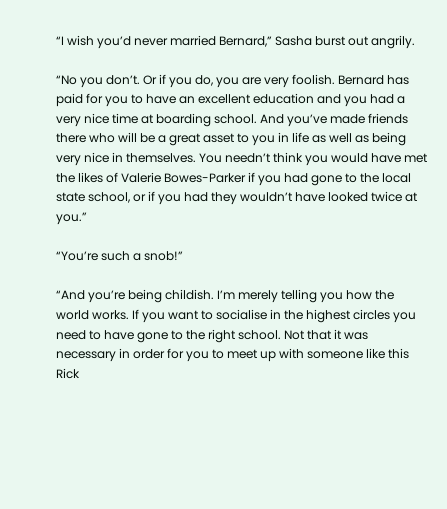“I wish you’d never married Bernard,” Sasha burst out angrily.

“No you don’t. Or if you do, you are very foolish. Bernard has paid for you to have an excellent education and you had a very nice time at boarding school. And you’ve made friends there who will be a great asset to you in life as well as being very nice in themselves. You needn’t think you would have met the likes of Valerie Bowes-Parker if you had gone to the local state school, or if you had they wouldn’t have looked twice at you.”

“You’re such a snob!”

“And you’re being childish. I’m merely telling you how the world works. If you want to socialise in the highest circles you need to have gone to the right school. Not that it was necessary in order for you to meet up with someone like this Rick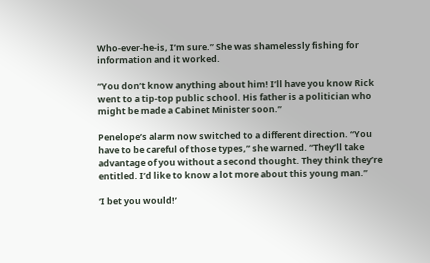Who-ever-he-is, I’m sure.” She was shamelessly fishing for information and it worked.

“You don’t know anything about him! I’ll have you know Rick went to a tip-top public school. His father is a politician who might be made a Cabinet Minister soon.”

Penelope’s alarm now switched to a different direction. “You have to be careful of those types,” she warned. “They’ll take advantage of you without a second thought. They think they’re entitled. I’d like to know a lot more about this young man.”

‘I bet you would!’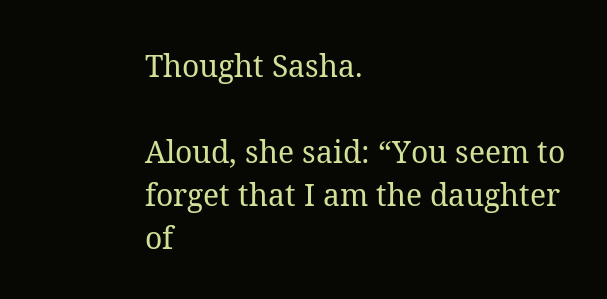Thought Sasha.

Aloud, she said: “You seem to forget that I am the daughter of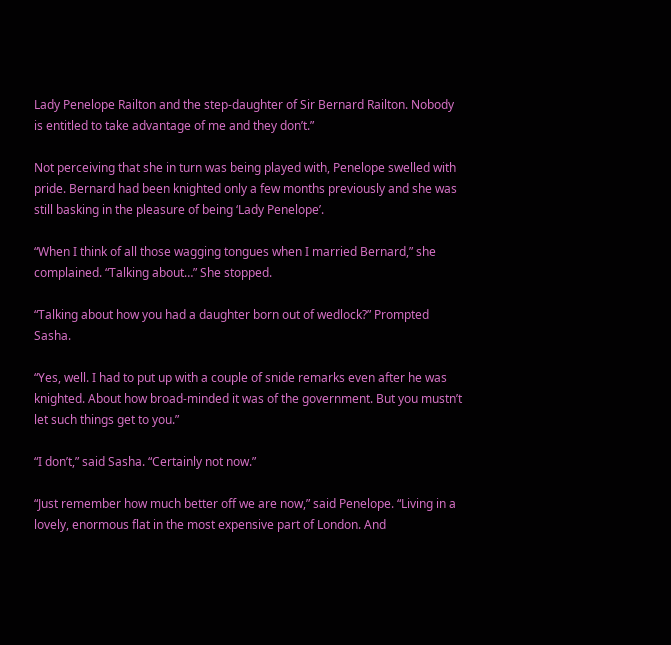Lady Penelope Railton and the step-daughter of Sir Bernard Railton. Nobody is entitled to take advantage of me and they don’t.”

Not perceiving that she in turn was being played with, Penelope swelled with pride. Bernard had been knighted only a few months previously and she was still basking in the pleasure of being ‘Lady Penelope’.

“When I think of all those wagging tongues when I married Bernard,” she complained. “Talking about…” She stopped.

“Talking about how you had a daughter born out of wedlock?” Prompted Sasha.

“Yes, well. I had to put up with a couple of snide remarks even after he was knighted. About how broad-minded it was of the government. But you mustn’t let such things get to you.”

“I don’t,” said Sasha. “Certainly not now.”

“Just remember how much better off we are now,” said Penelope. “Living in a lovely, enormous flat in the most expensive part of London. And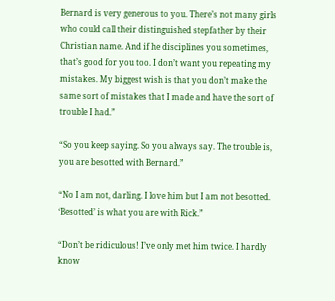Bernard is very generous to you. There’s not many girls who could call their distinguished stepfather by their Christian name. And if he disciplines you sometimes, that’s good for you too. I don’t want you repeating my mistakes. My biggest wish is that you don’t make the same sort of mistakes that I made and have the sort of trouble I had.”

“So you keep saying. So you always say. The trouble is, you are besotted with Bernard.”

“No I am not, darling. I love him but I am not besotted. ‘Besotted’ is what you are with Rick.”

“Don’t be ridiculous! I’ve only met him twice. I hardly know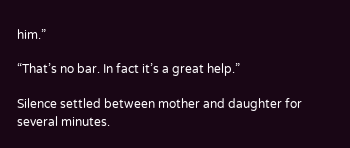him.”

“That’s no bar. In fact it’s a great help.”

Silence settled between mother and daughter for several minutes.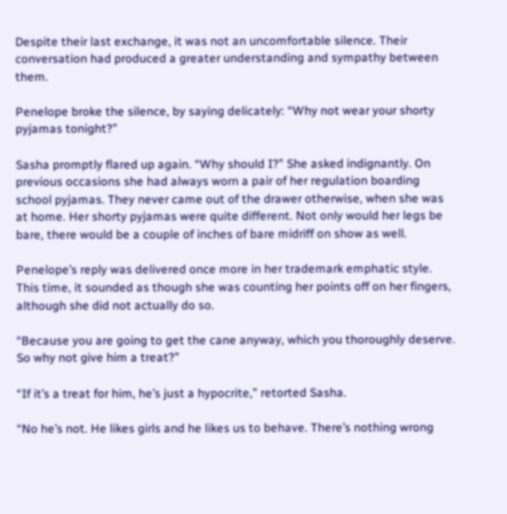Despite their last exchange, it was not an uncomfortable silence. Their conversation had produced a greater understanding and sympathy between them.

Penelope broke the silence, by saying delicately: “Why not wear your shorty pyjamas tonight?”

Sasha promptly flared up again. “Why should I?” She asked indignantly. On previous occasions she had always worn a pair of her regulation boarding school pyjamas. They never came out of the drawer otherwise, when she was at home. Her shorty pyjamas were quite different. Not only would her legs be bare, there would be a couple of inches of bare midriff on show as well.

Penelope’s reply was delivered once more in her trademark emphatic style. This time, it sounded as though she was counting her points off on her fingers, although she did not actually do so.

“Because you are going to get the cane anyway, which you thoroughly deserve. So why not give him a treat?”

“If it’s a treat for him, he’s just a hypocrite,” retorted Sasha.

“No he’s not. He likes girls and he likes us to behave. There’s nothing wrong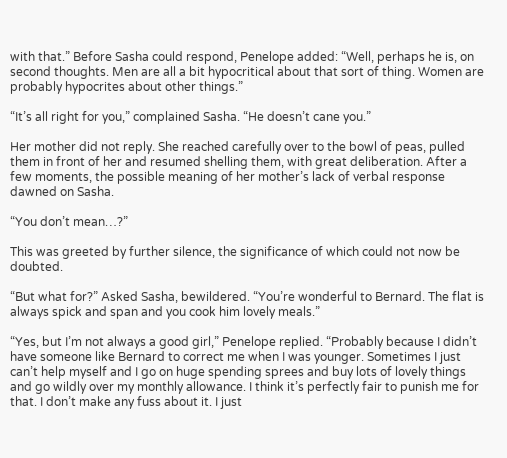with that.” Before Sasha could respond, Penelope added: “Well, perhaps he is, on second thoughts. Men are all a bit hypocritical about that sort of thing. Women are probably hypocrites about other things.”

“It’s all right for you,” complained Sasha. “He doesn’t cane you.”

Her mother did not reply. She reached carefully over to the bowl of peas, pulled them in front of her and resumed shelling them, with great deliberation. After a few moments, the possible meaning of her mother’s lack of verbal response dawned on Sasha.

“You don’t mean…?”

This was greeted by further silence, the significance of which could not now be doubted.

“But what for?” Asked Sasha, bewildered. “You’re wonderful to Bernard. The flat is always spick and span and you cook him lovely meals.”

“Yes, but I’m not always a good girl,” Penelope replied. “Probably because I didn’t have someone like Bernard to correct me when I was younger. Sometimes I just can’t help myself and I go on huge spending sprees and buy lots of lovely things and go wildly over my monthly allowance. I think it’s perfectly fair to punish me for that. I don’t make any fuss about it. I just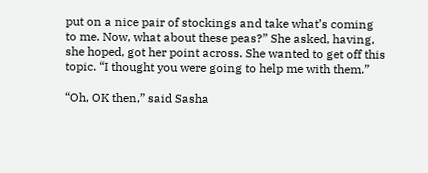put on a nice pair of stockings and take what’s coming to me. Now, what about these peas?” She asked, having, she hoped, got her point across. She wanted to get off this topic. “I thought you were going to help me with them.”

“Oh, OK then,” said Sasha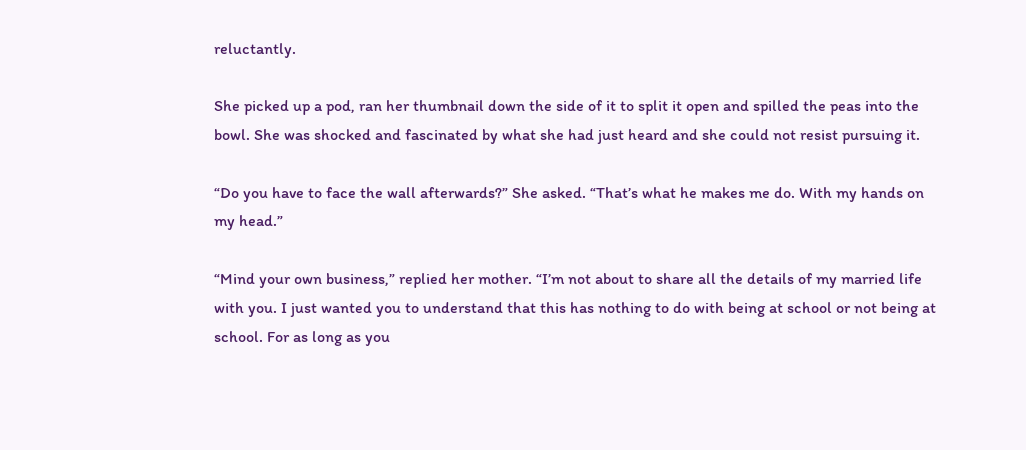reluctantly.

She picked up a pod, ran her thumbnail down the side of it to split it open and spilled the peas into the bowl. She was shocked and fascinated by what she had just heard and she could not resist pursuing it.

“Do you have to face the wall afterwards?” She asked. “That’s what he makes me do. With my hands on my head.”

“Mind your own business,” replied her mother. “I’m not about to share all the details of my married life with you. I just wanted you to understand that this has nothing to do with being at school or not being at school. For as long as you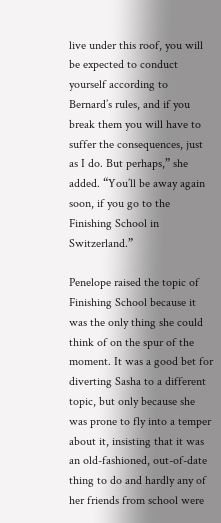live under this roof, you will be expected to conduct yourself according to Bernard’s rules, and if you break them you will have to suffer the consequences, just as I do. But perhaps,” she added. “You’ll be away again soon, if you go to the Finishing School in Switzerland.”

Penelope raised the topic of Finishing School because it was the only thing she could think of on the spur of the moment. It was a good bet for diverting Sasha to a different topic, but only because she was prone to fly into a temper about it, insisting that it was an old-fashioned, out-of-date thing to do and hardly any of her friends from school were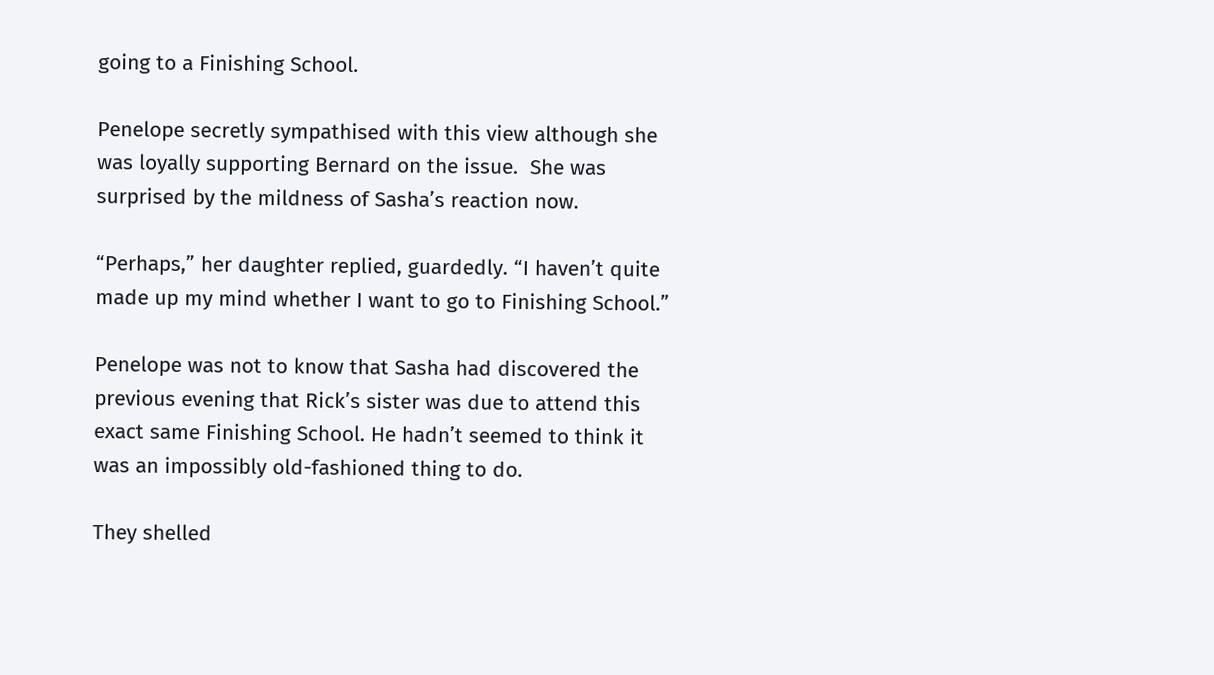going to a Finishing School.

Penelope secretly sympathised with this view although she was loyally supporting Bernard on the issue.  She was surprised by the mildness of Sasha’s reaction now.

“Perhaps,” her daughter replied, guardedly. “I haven’t quite made up my mind whether I want to go to Finishing School.”

Penelope was not to know that Sasha had discovered the previous evening that Rick’s sister was due to attend this exact same Finishing School. He hadn’t seemed to think it was an impossibly old-fashioned thing to do.

They shelled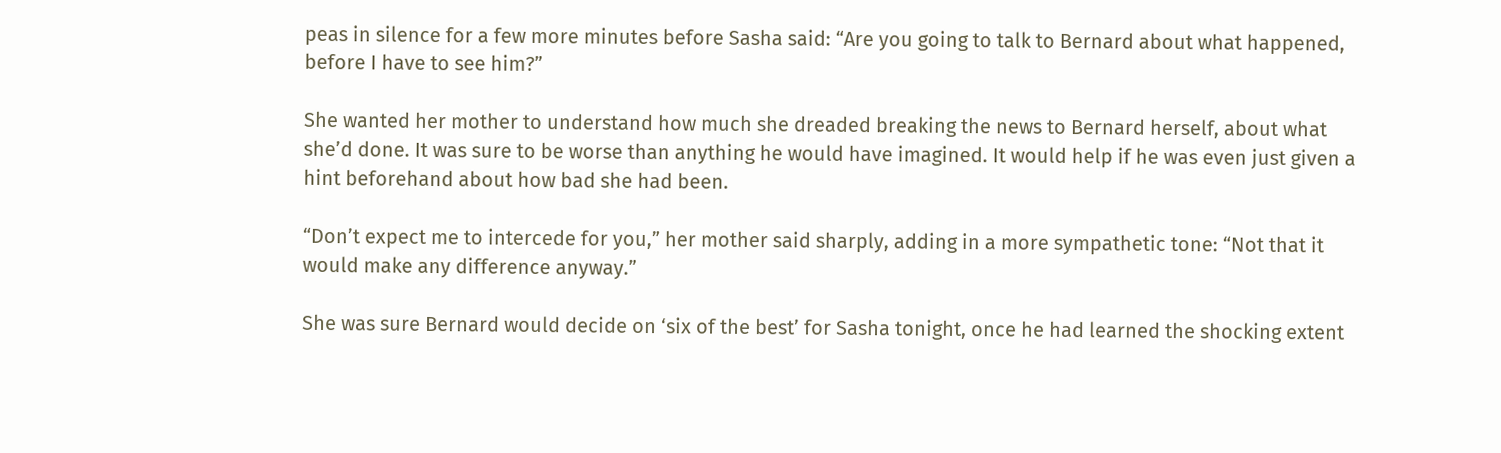peas in silence for a few more minutes before Sasha said: “Are you going to talk to Bernard about what happened, before I have to see him?”

She wanted her mother to understand how much she dreaded breaking the news to Bernard herself, about what she’d done. It was sure to be worse than anything he would have imagined. It would help if he was even just given a hint beforehand about how bad she had been.

“Don’t expect me to intercede for you,” her mother said sharply, adding in a more sympathetic tone: “Not that it would make any difference anyway.”

She was sure Bernard would decide on ‘six of the best’ for Sasha tonight, once he had learned the shocking extent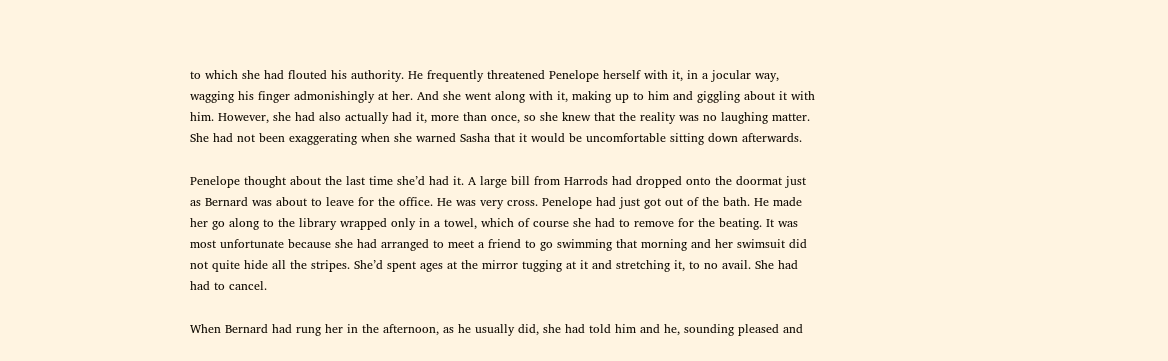to which she had flouted his authority. He frequently threatened Penelope herself with it, in a jocular way, wagging his finger admonishingly at her. And she went along with it, making up to him and giggling about it with him. However, she had also actually had it, more than once, so she knew that the reality was no laughing matter. She had not been exaggerating when she warned Sasha that it would be uncomfortable sitting down afterwards.

Penelope thought about the last time she’d had it. A large bill from Harrods had dropped onto the doormat just as Bernard was about to leave for the office. He was very cross. Penelope had just got out of the bath. He made her go along to the library wrapped only in a towel, which of course she had to remove for the beating. It was most unfortunate because she had arranged to meet a friend to go swimming that morning and her swimsuit did not quite hide all the stripes. She’d spent ages at the mirror tugging at it and stretching it, to no avail. She had had to cancel.

When Bernard had rung her in the afternoon, as he usually did, she had told him and he, sounding pleased and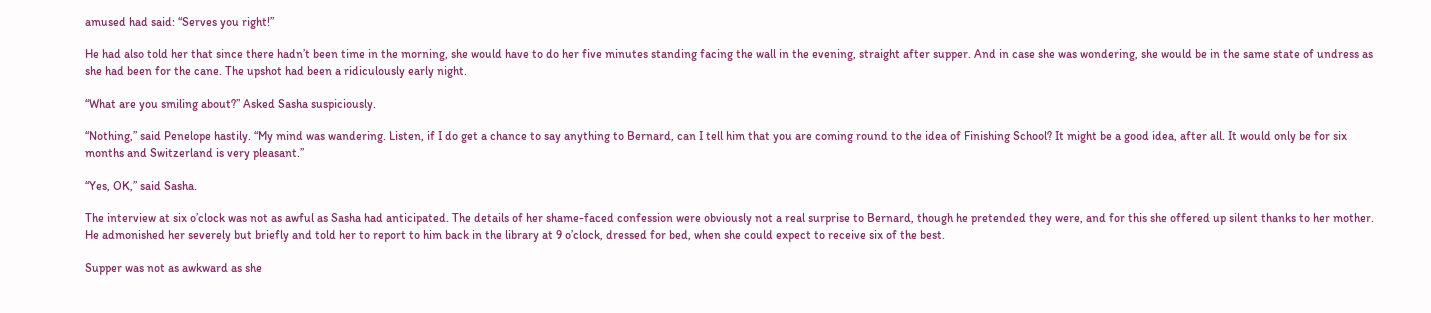amused had said: “Serves you right!”

He had also told her that since there hadn’t been time in the morning, she would have to do her five minutes standing facing the wall in the evening, straight after supper. And in case she was wondering, she would be in the same state of undress as she had been for the cane. The upshot had been a ridiculously early night.

“What are you smiling about?” Asked Sasha suspiciously.

“Nothing,” said Penelope hastily. “My mind was wandering. Listen, if I do get a chance to say anything to Bernard, can I tell him that you are coming round to the idea of Finishing School? It might be a good idea, after all. It would only be for six months and Switzerland is very pleasant.”

“Yes, OK,” said Sasha.

The interview at six o’clock was not as awful as Sasha had anticipated. The details of her shame-faced confession were obviously not a real surprise to Bernard, though he pretended they were, and for this she offered up silent thanks to her mother. He admonished her severely but briefly and told her to report to him back in the library at 9 o’clock, dressed for bed, when she could expect to receive six of the best.

Supper was not as awkward as she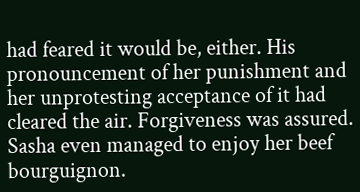had feared it would be, either. His pronouncement of her punishment and her unprotesting acceptance of it had cleared the air. Forgiveness was assured. Sasha even managed to enjoy her beef bourguignon.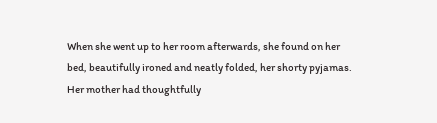When she went up to her room afterwards, she found on her bed, beautifully ironed and neatly folded, her shorty pyjamas. Her mother had thoughtfully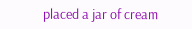placed a jar of cream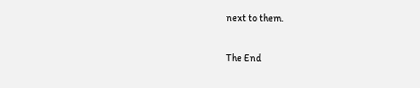next to them.

The End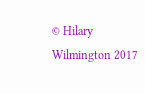© Hilary Wilmington 2017